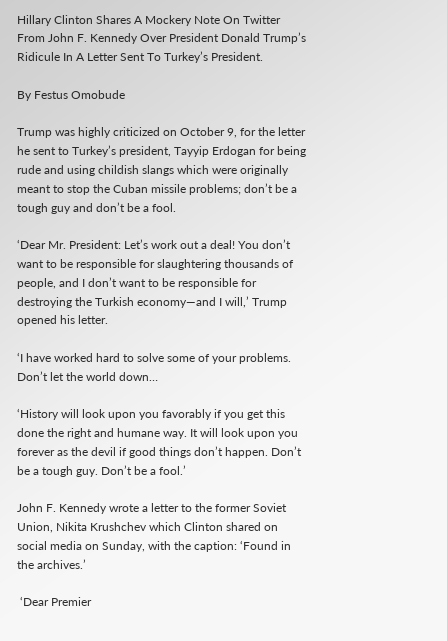Hillary Clinton Shares A Mockery Note On Twitter From John F. Kennedy Over President Donald Trump’s Ridicule In A Letter Sent To Turkey’s President.

By Festus Omobude

Trump was highly criticized on October 9, for the letter he sent to Turkey’s president, Tayyip Erdogan for being rude and using childish slangs which were originally meant to stop the Cuban missile problems; don’t be a tough guy and don’t be a fool.

‘Dear Mr. President: Let’s work out a deal! You don’t want to be responsible for slaughtering thousands of people, and I don’t want to be responsible for destroying the Turkish economy—and I will,’ Trump opened his letter.

‘I have worked hard to solve some of your problems. Don’t let the world down…

‘History will look upon you favorably if you get this done the right and humane way. It will look upon you forever as the devil if good things don’t happen. Don’t be a tough guy. Don’t be a fool.’

John F. Kennedy wrote a letter to the former Soviet Union, Nikita Krushchev which Clinton shared on social media on Sunday, with the caption: ‘Found in the archives.’

 ‘Dear Premier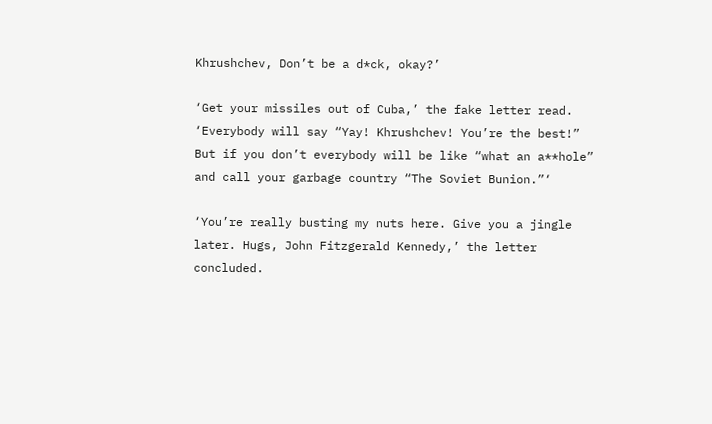Khrushchev, Don’t be a d*ck, okay?’

‘Get your missiles out of Cuba,’ the fake letter read. ‘Everybody will say “Yay! Khrushchev! You’re the best!” But if you don’t everybody will be like “what an a**hole” and call your garbage country “The Soviet Bunion.”‘

‘You’re really busting my nuts here. Give you a jingle later. Hugs, John Fitzgerald Kennedy,’ the letter concluded.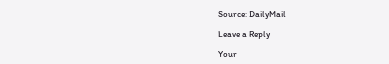Source: DailyMail

Leave a Reply

Your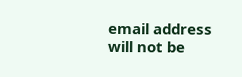email address will not be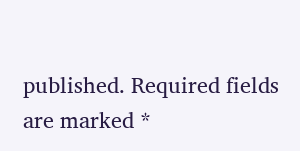published. Required fields are marked *